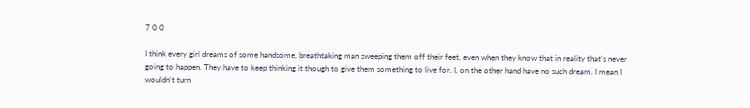7 0 0

I think every girl dreams of some handsome, breathtaking man sweeping them off their feet, even when they know that in reality that's never going to happen. They have to keep thinking it though to give them something to live for. I, on the other hand have no such dream. I mean I wouldn't turn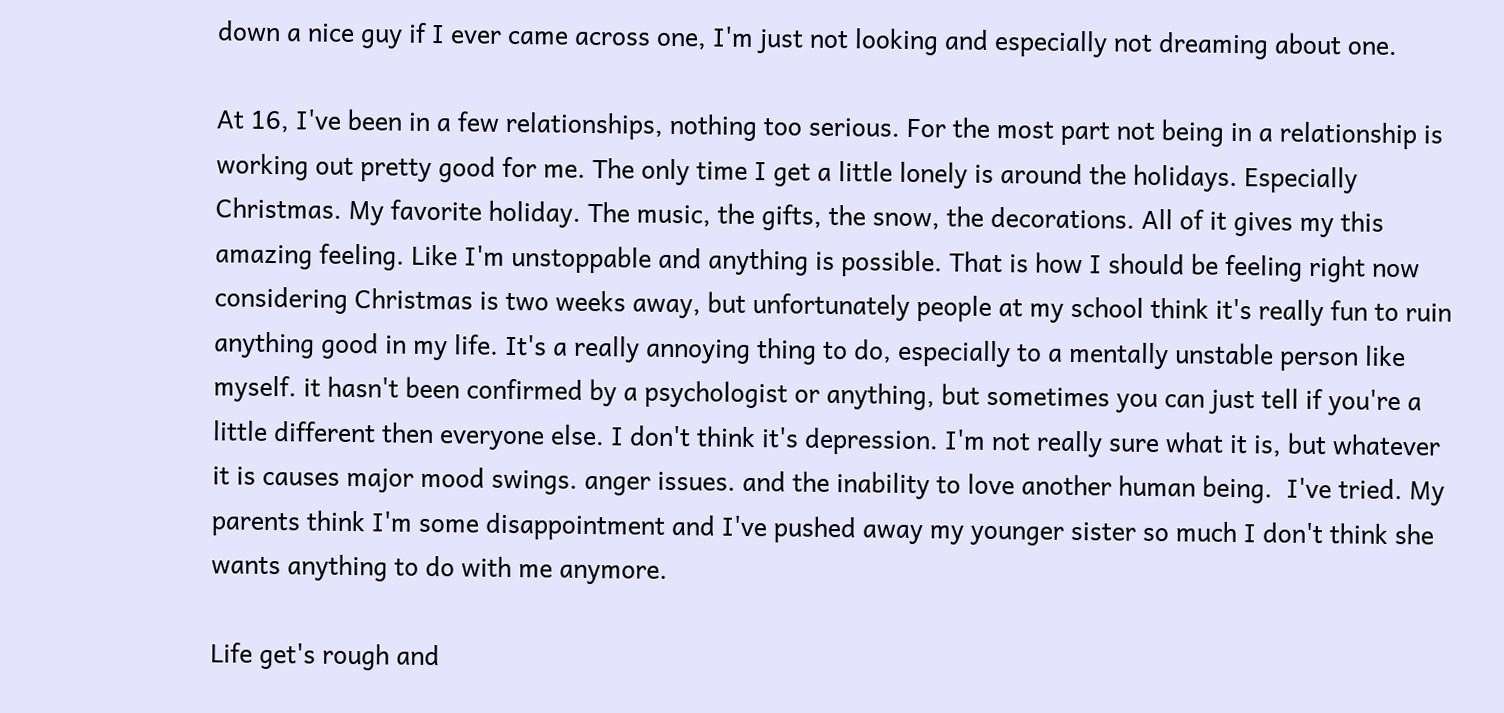down a nice guy if I ever came across one, I'm just not looking and especially not dreaming about one.

At 16, I've been in a few relationships, nothing too serious. For the most part not being in a relationship is working out pretty good for me. The only time I get a little lonely is around the holidays. Especially Christmas. My favorite holiday. The music, the gifts, the snow, the decorations. All of it gives my this amazing feeling. Like I'm unstoppable and anything is possible. That is how I should be feeling right now considering Christmas is two weeks away, but unfortunately people at my school think it's really fun to ruin anything good in my life. It's a really annoying thing to do, especially to a mentally unstable person like myself. it hasn't been confirmed by a psychologist or anything, but sometimes you can just tell if you're a little different then everyone else. I don't think it's depression. I'm not really sure what it is, but whatever it is causes major mood swings. anger issues. and the inability to love another human being.  I've tried. My parents think I'm some disappointment and I've pushed away my younger sister so much I don't think she wants anything to do with me anymore.

Life get's rough and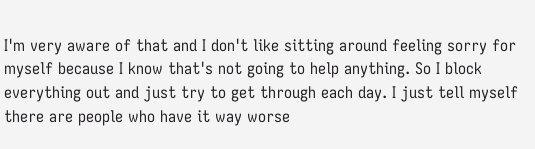I'm very aware of that and I don't like sitting around feeling sorry for myself because I know that's not going to help anything. So I block everything out and just try to get through each day. I just tell myself there are people who have it way worse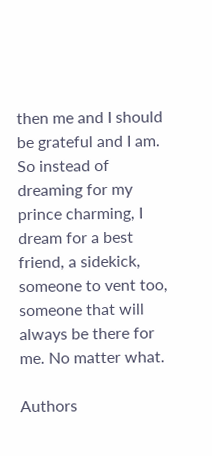then me and I should be grateful and I am. So instead of dreaming for my prince charming, I dream for a best friend, a sidekick, someone to vent too, someone that will always be there for me. No matter what.

Authors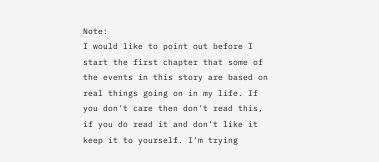Note:                                                                                                                                                          I would like to point out before I start the first chapter that some of the events in this story are based on real things going on in my life. If you don't care then don't read this, if you do read it and don't like it keep it to yourself. I'm trying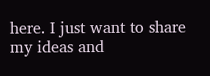here. I just want to share my ideas and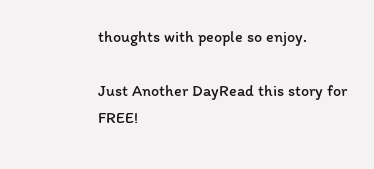thoughts with people so enjoy.

Just Another DayRead this story for FREE!